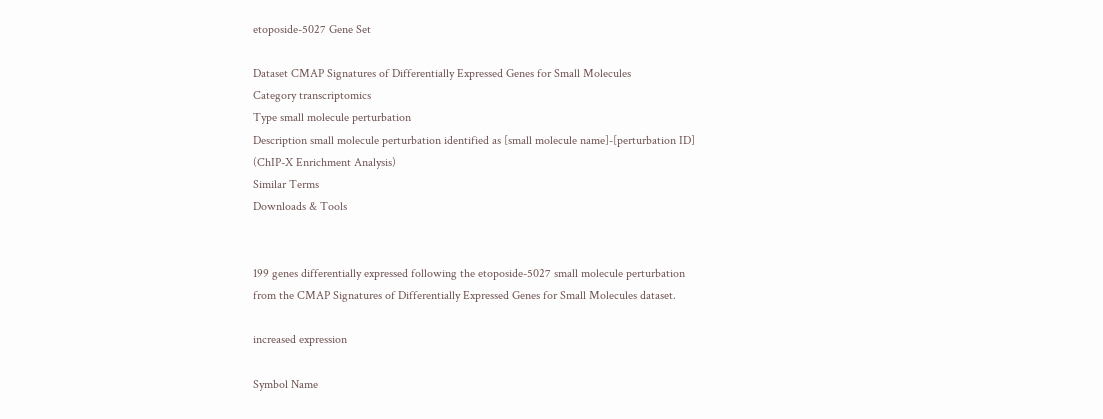etoposide-5027 Gene Set

Dataset CMAP Signatures of Differentially Expressed Genes for Small Molecules
Category transcriptomics
Type small molecule perturbation
Description small molecule perturbation identified as [small molecule name]-[perturbation ID] (ChIP-X Enrichment Analysis)
Similar Terms
Downloads & Tools


199 genes differentially expressed following the etoposide-5027 small molecule perturbation from the CMAP Signatures of Differentially Expressed Genes for Small Molecules dataset.

increased expression

Symbol Name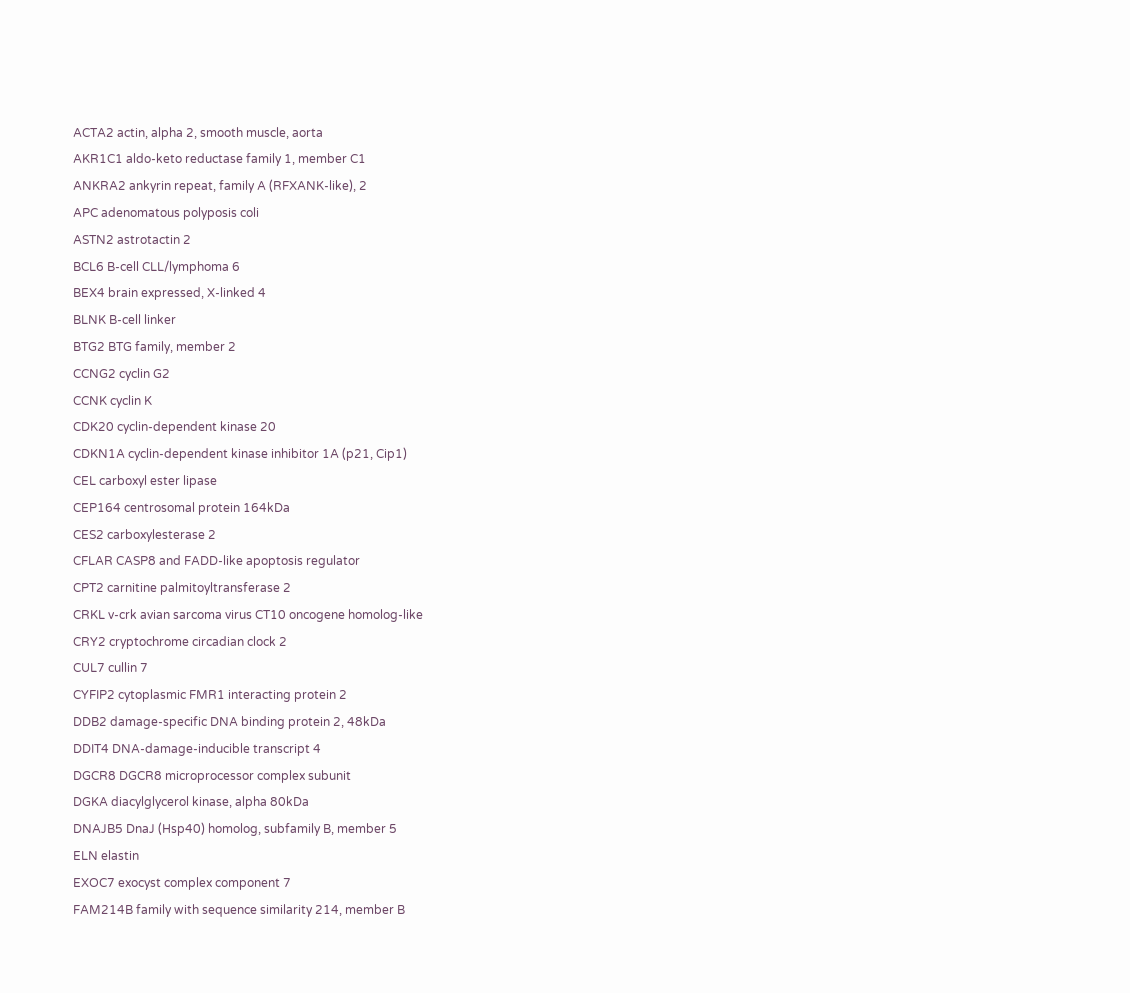ACTA2 actin, alpha 2, smooth muscle, aorta
AKR1C1 aldo-keto reductase family 1, member C1
ANKRA2 ankyrin repeat, family A (RFXANK-like), 2
APC adenomatous polyposis coli
ASTN2 astrotactin 2
BCL6 B-cell CLL/lymphoma 6
BEX4 brain expressed, X-linked 4
BLNK B-cell linker
BTG2 BTG family, member 2
CCNG2 cyclin G2
CCNK cyclin K
CDK20 cyclin-dependent kinase 20
CDKN1A cyclin-dependent kinase inhibitor 1A (p21, Cip1)
CEL carboxyl ester lipase
CEP164 centrosomal protein 164kDa
CES2 carboxylesterase 2
CFLAR CASP8 and FADD-like apoptosis regulator
CPT2 carnitine palmitoyltransferase 2
CRKL v-crk avian sarcoma virus CT10 oncogene homolog-like
CRY2 cryptochrome circadian clock 2
CUL7 cullin 7
CYFIP2 cytoplasmic FMR1 interacting protein 2
DDB2 damage-specific DNA binding protein 2, 48kDa
DDIT4 DNA-damage-inducible transcript 4
DGCR8 DGCR8 microprocessor complex subunit
DGKA diacylglycerol kinase, alpha 80kDa
DNAJB5 DnaJ (Hsp40) homolog, subfamily B, member 5
ELN elastin
EXOC7 exocyst complex component 7
FAM214B family with sequence similarity 214, member B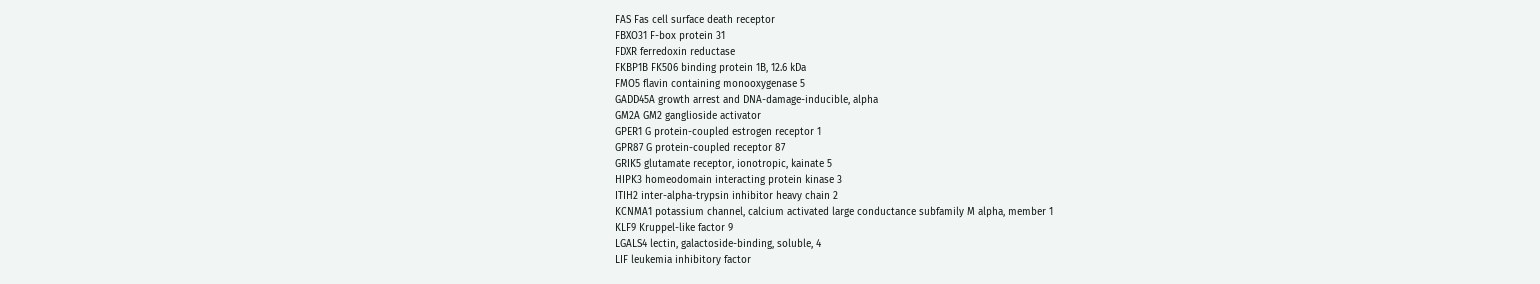FAS Fas cell surface death receptor
FBXO31 F-box protein 31
FDXR ferredoxin reductase
FKBP1B FK506 binding protein 1B, 12.6 kDa
FMO5 flavin containing monooxygenase 5
GADD45A growth arrest and DNA-damage-inducible, alpha
GM2A GM2 ganglioside activator
GPER1 G protein-coupled estrogen receptor 1
GPR87 G protein-coupled receptor 87
GRIK5 glutamate receptor, ionotropic, kainate 5
HIPK3 homeodomain interacting protein kinase 3
ITIH2 inter-alpha-trypsin inhibitor heavy chain 2
KCNMA1 potassium channel, calcium activated large conductance subfamily M alpha, member 1
KLF9 Kruppel-like factor 9
LGALS4 lectin, galactoside-binding, soluble, 4
LIF leukemia inhibitory factor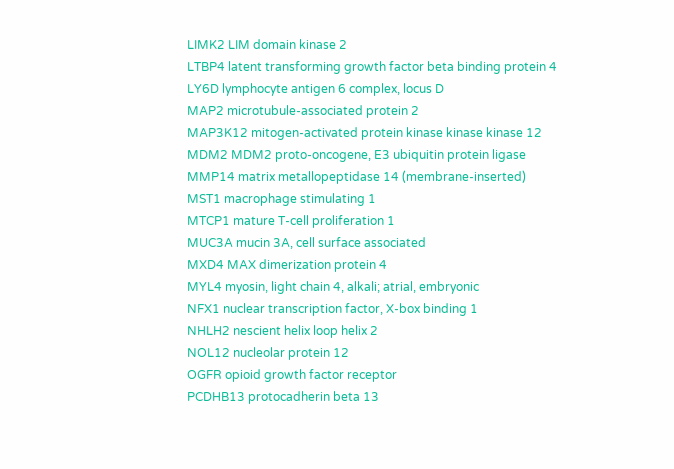LIMK2 LIM domain kinase 2
LTBP4 latent transforming growth factor beta binding protein 4
LY6D lymphocyte antigen 6 complex, locus D
MAP2 microtubule-associated protein 2
MAP3K12 mitogen-activated protein kinase kinase kinase 12
MDM2 MDM2 proto-oncogene, E3 ubiquitin protein ligase
MMP14 matrix metallopeptidase 14 (membrane-inserted)
MST1 macrophage stimulating 1
MTCP1 mature T-cell proliferation 1
MUC3A mucin 3A, cell surface associated
MXD4 MAX dimerization protein 4
MYL4 myosin, light chain 4, alkali; atrial, embryonic
NFX1 nuclear transcription factor, X-box binding 1
NHLH2 nescient helix loop helix 2
NOL12 nucleolar protein 12
OGFR opioid growth factor receptor
PCDHB13 protocadherin beta 13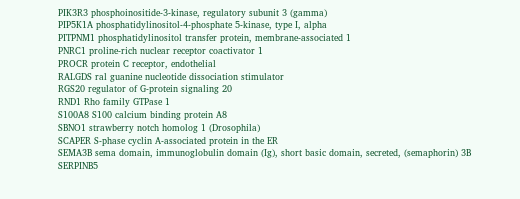PIK3R3 phosphoinositide-3-kinase, regulatory subunit 3 (gamma)
PIP5K1A phosphatidylinositol-4-phosphate 5-kinase, type I, alpha
PITPNM1 phosphatidylinositol transfer protein, membrane-associated 1
PNRC1 proline-rich nuclear receptor coactivator 1
PROCR protein C receptor, endothelial
RALGDS ral guanine nucleotide dissociation stimulator
RGS20 regulator of G-protein signaling 20
RND1 Rho family GTPase 1
S100A8 S100 calcium binding protein A8
SBNO1 strawberry notch homolog 1 (Drosophila)
SCAPER S-phase cyclin A-associated protein in the ER
SEMA3B sema domain, immunoglobulin domain (Ig), short basic domain, secreted, (semaphorin) 3B
SERPINB5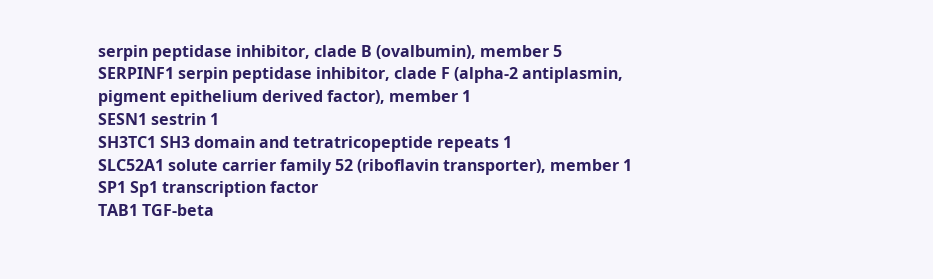serpin peptidase inhibitor, clade B (ovalbumin), member 5
SERPINF1 serpin peptidase inhibitor, clade F (alpha-2 antiplasmin, pigment epithelium derived factor), member 1
SESN1 sestrin 1
SH3TC1 SH3 domain and tetratricopeptide repeats 1
SLC52A1 solute carrier family 52 (riboflavin transporter), member 1
SP1 Sp1 transcription factor
TAB1 TGF-beta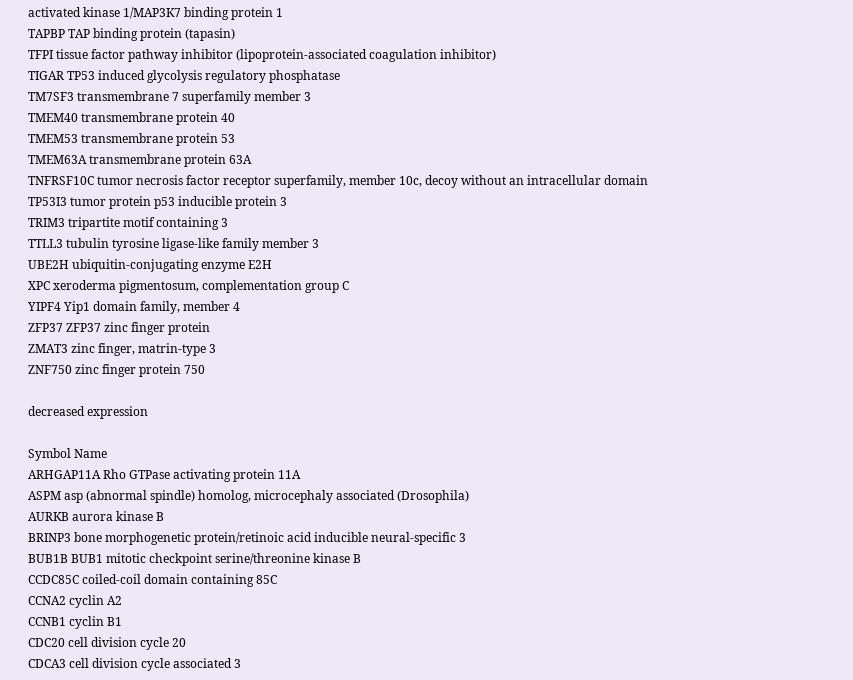activated kinase 1/MAP3K7 binding protein 1
TAPBP TAP binding protein (tapasin)
TFPI tissue factor pathway inhibitor (lipoprotein-associated coagulation inhibitor)
TIGAR TP53 induced glycolysis regulatory phosphatase
TM7SF3 transmembrane 7 superfamily member 3
TMEM40 transmembrane protein 40
TMEM53 transmembrane protein 53
TMEM63A transmembrane protein 63A
TNFRSF10C tumor necrosis factor receptor superfamily, member 10c, decoy without an intracellular domain
TP53I3 tumor protein p53 inducible protein 3
TRIM3 tripartite motif containing 3
TTLL3 tubulin tyrosine ligase-like family member 3
UBE2H ubiquitin-conjugating enzyme E2H
XPC xeroderma pigmentosum, complementation group C
YIPF4 Yip1 domain family, member 4
ZFP37 ZFP37 zinc finger protein
ZMAT3 zinc finger, matrin-type 3
ZNF750 zinc finger protein 750

decreased expression

Symbol Name
ARHGAP11A Rho GTPase activating protein 11A
ASPM asp (abnormal spindle) homolog, microcephaly associated (Drosophila)
AURKB aurora kinase B
BRINP3 bone morphogenetic protein/retinoic acid inducible neural-specific 3
BUB1B BUB1 mitotic checkpoint serine/threonine kinase B
CCDC85C coiled-coil domain containing 85C
CCNA2 cyclin A2
CCNB1 cyclin B1
CDC20 cell division cycle 20
CDCA3 cell division cycle associated 3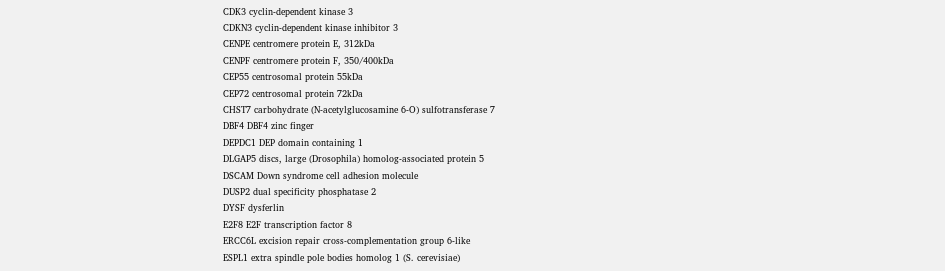CDK3 cyclin-dependent kinase 3
CDKN3 cyclin-dependent kinase inhibitor 3
CENPE centromere protein E, 312kDa
CENPF centromere protein F, 350/400kDa
CEP55 centrosomal protein 55kDa
CEP72 centrosomal protein 72kDa
CHST7 carbohydrate (N-acetylglucosamine 6-O) sulfotransferase 7
DBF4 DBF4 zinc finger
DEPDC1 DEP domain containing 1
DLGAP5 discs, large (Drosophila) homolog-associated protein 5
DSCAM Down syndrome cell adhesion molecule
DUSP2 dual specificity phosphatase 2
DYSF dysferlin
E2F8 E2F transcription factor 8
ERCC6L excision repair cross-complementation group 6-like
ESPL1 extra spindle pole bodies homolog 1 (S. cerevisiae)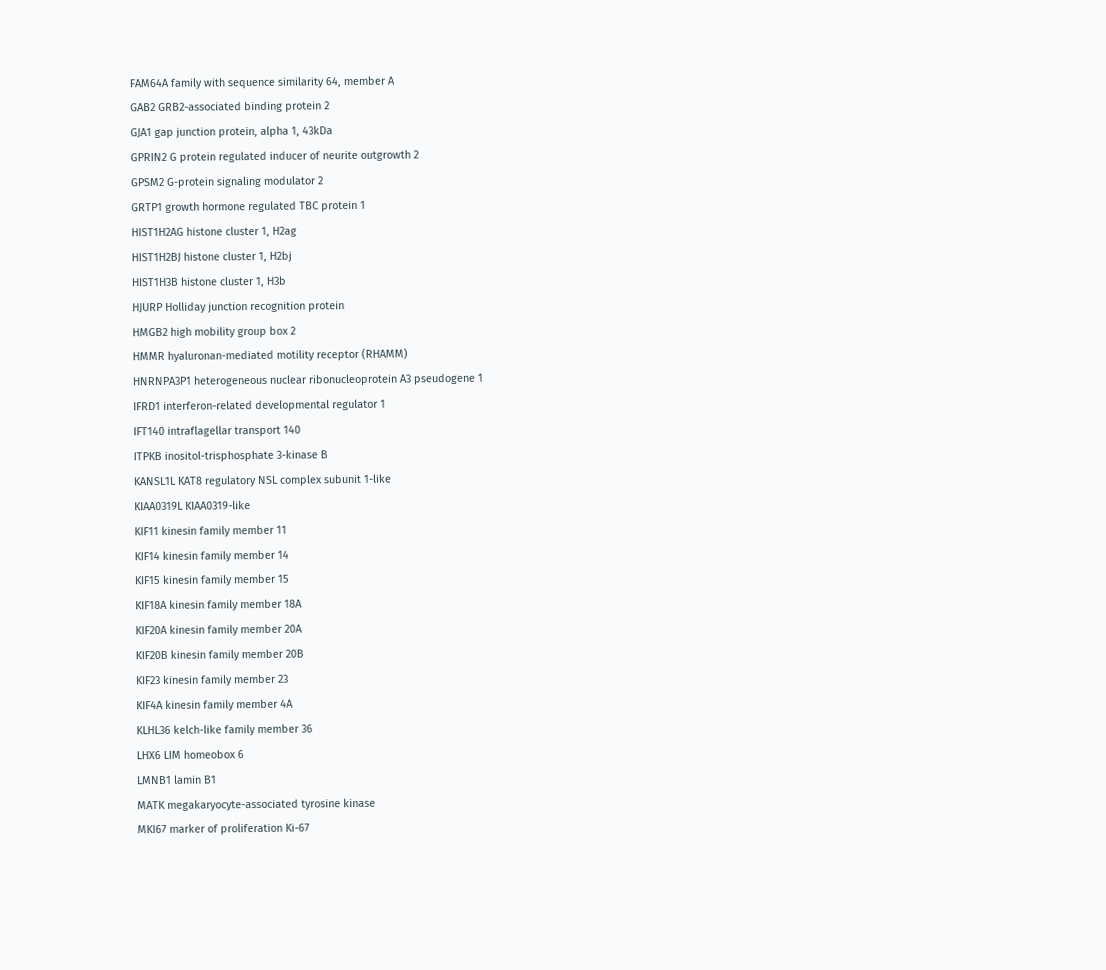FAM64A family with sequence similarity 64, member A
GAB2 GRB2-associated binding protein 2
GJA1 gap junction protein, alpha 1, 43kDa
GPRIN2 G protein regulated inducer of neurite outgrowth 2
GPSM2 G-protein signaling modulator 2
GRTP1 growth hormone regulated TBC protein 1
HIST1H2AG histone cluster 1, H2ag
HIST1H2BJ histone cluster 1, H2bj
HIST1H3B histone cluster 1, H3b
HJURP Holliday junction recognition protein
HMGB2 high mobility group box 2
HMMR hyaluronan-mediated motility receptor (RHAMM)
HNRNPA3P1 heterogeneous nuclear ribonucleoprotein A3 pseudogene 1
IFRD1 interferon-related developmental regulator 1
IFT140 intraflagellar transport 140
ITPKB inositol-trisphosphate 3-kinase B
KANSL1L KAT8 regulatory NSL complex subunit 1-like
KIAA0319L KIAA0319-like
KIF11 kinesin family member 11
KIF14 kinesin family member 14
KIF15 kinesin family member 15
KIF18A kinesin family member 18A
KIF20A kinesin family member 20A
KIF20B kinesin family member 20B
KIF23 kinesin family member 23
KIF4A kinesin family member 4A
KLHL36 kelch-like family member 36
LHX6 LIM homeobox 6
LMNB1 lamin B1
MATK megakaryocyte-associated tyrosine kinase
MKI67 marker of proliferation Ki-67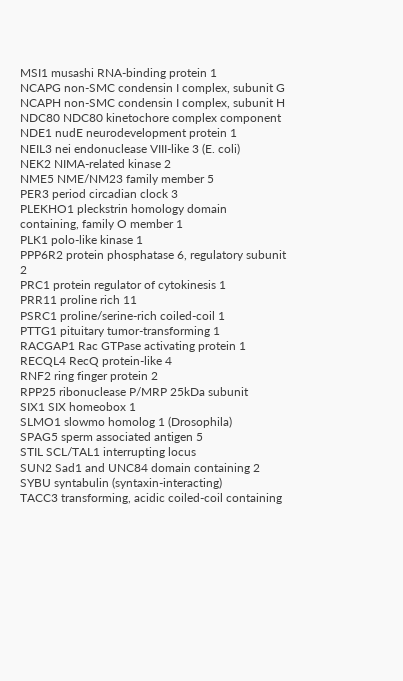MSI1 musashi RNA-binding protein 1
NCAPG non-SMC condensin I complex, subunit G
NCAPH non-SMC condensin I complex, subunit H
NDC80 NDC80 kinetochore complex component
NDE1 nudE neurodevelopment protein 1
NEIL3 nei endonuclease VIII-like 3 (E. coli)
NEK2 NIMA-related kinase 2
NME5 NME/NM23 family member 5
PER3 period circadian clock 3
PLEKHO1 pleckstrin homology domain containing, family O member 1
PLK1 polo-like kinase 1
PPP6R2 protein phosphatase 6, regulatory subunit 2
PRC1 protein regulator of cytokinesis 1
PRR11 proline rich 11
PSRC1 proline/serine-rich coiled-coil 1
PTTG1 pituitary tumor-transforming 1
RACGAP1 Rac GTPase activating protein 1
RECQL4 RecQ protein-like 4
RNF2 ring finger protein 2
RPP25 ribonuclease P/MRP 25kDa subunit
SIX1 SIX homeobox 1
SLMO1 slowmo homolog 1 (Drosophila)
SPAG5 sperm associated antigen 5
STIL SCL/TAL1 interrupting locus
SUN2 Sad1 and UNC84 domain containing 2
SYBU syntabulin (syntaxin-interacting)
TACC3 transforming, acidic coiled-coil containing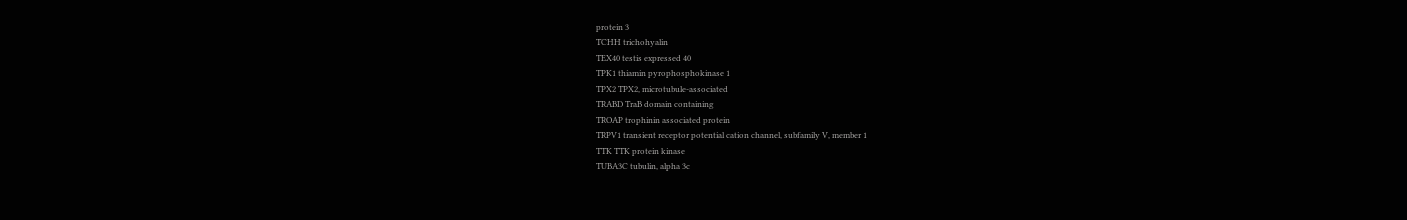protein 3
TCHH trichohyalin
TEX40 testis expressed 40
TPK1 thiamin pyrophosphokinase 1
TPX2 TPX2, microtubule-associated
TRABD TraB domain containing
TROAP trophinin associated protein
TRPV1 transient receptor potential cation channel, subfamily V, member 1
TTK TTK protein kinase
TUBA3C tubulin, alpha 3c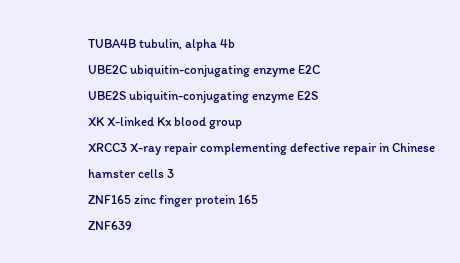TUBA4B tubulin, alpha 4b
UBE2C ubiquitin-conjugating enzyme E2C
UBE2S ubiquitin-conjugating enzyme E2S
XK X-linked Kx blood group
XRCC3 X-ray repair complementing defective repair in Chinese hamster cells 3
ZNF165 zinc finger protein 165
ZNF639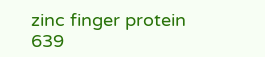zinc finger protein 639